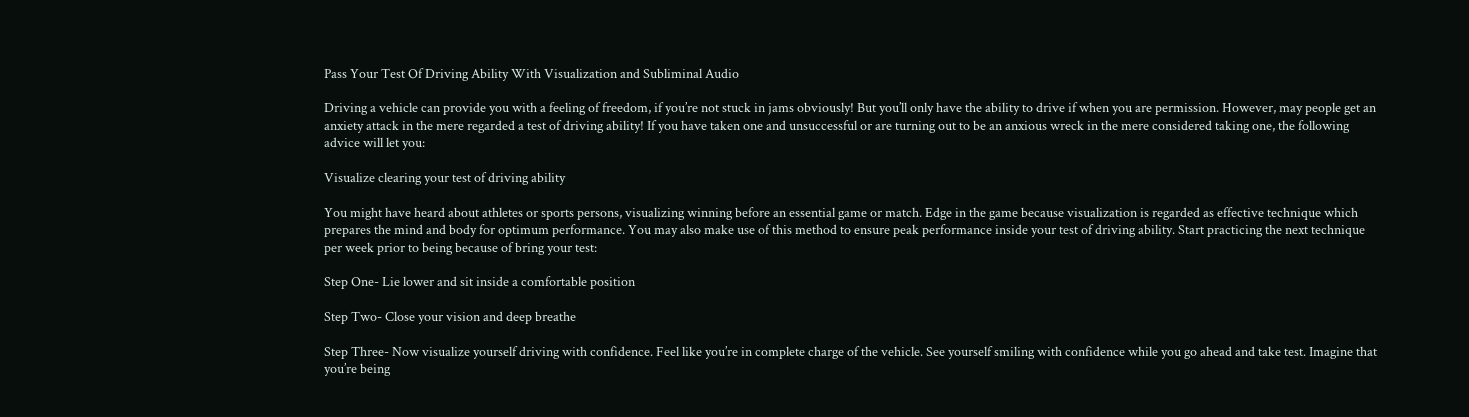Pass Your Test Of Driving Ability With Visualization and Subliminal Audio

Driving a vehicle can provide you with a feeling of freedom, if you’re not stuck in jams obviously! But you’ll only have the ability to drive if when you are permission. However, may people get an anxiety attack in the mere regarded a test of driving ability! If you have taken one and unsuccessful or are turning out to be an anxious wreck in the mere considered taking one, the following advice will let you:

Visualize clearing your test of driving ability

You might have heard about athletes or sports persons, visualizing winning before an essential game or match. Edge in the game because visualization is regarded as effective technique which prepares the mind and body for optimum performance. You may also make use of this method to ensure peak performance inside your test of driving ability. Start practicing the next technique per week prior to being because of bring your test:

Step One- Lie lower and sit inside a comfortable position

Step Two- Close your vision and deep breathe

Step Three- Now visualize yourself driving with confidence. Feel like you’re in complete charge of the vehicle. See yourself smiling with confidence while you go ahead and take test. Imagine that you’re being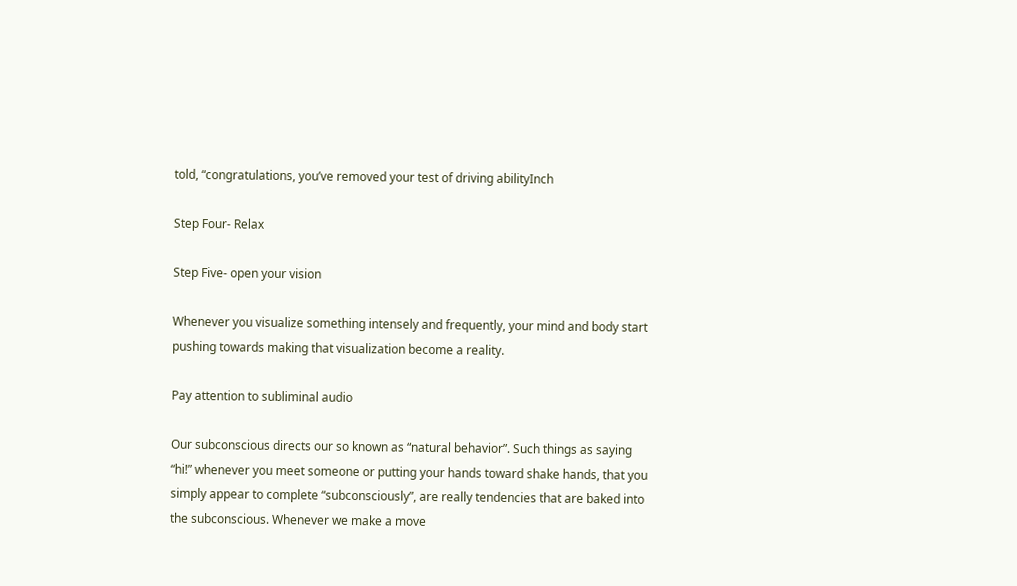told, “congratulations, you’ve removed your test of driving abilityInch

Step Four- Relax

Step Five- open your vision

Whenever you visualize something intensely and frequently, your mind and body start pushing towards making that visualization become a reality.

Pay attention to subliminal audio

Our subconscious directs our so known as “natural behavior”. Such things as saying “hi!” whenever you meet someone or putting your hands toward shake hands, that you simply appear to complete “subconsciously”, are really tendencies that are baked into the subconscious. Whenever we make a move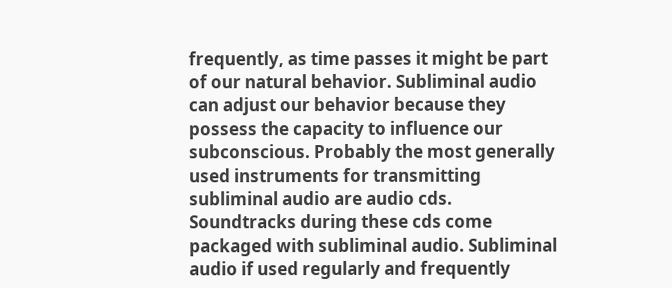frequently, as time passes it might be part of our natural behavior. Subliminal audio can adjust our behavior because they possess the capacity to influence our subconscious. Probably the most generally used instruments for transmitting subliminal audio are audio cds. Soundtracks during these cds come packaged with subliminal audio. Subliminal audio if used regularly and frequently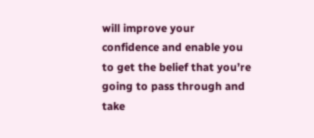will improve your confidence and enable you to get the belief that you’re going to pass through and take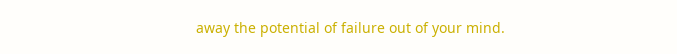away the potential of failure out of your mind.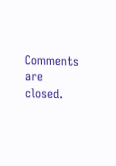Comments are closed.